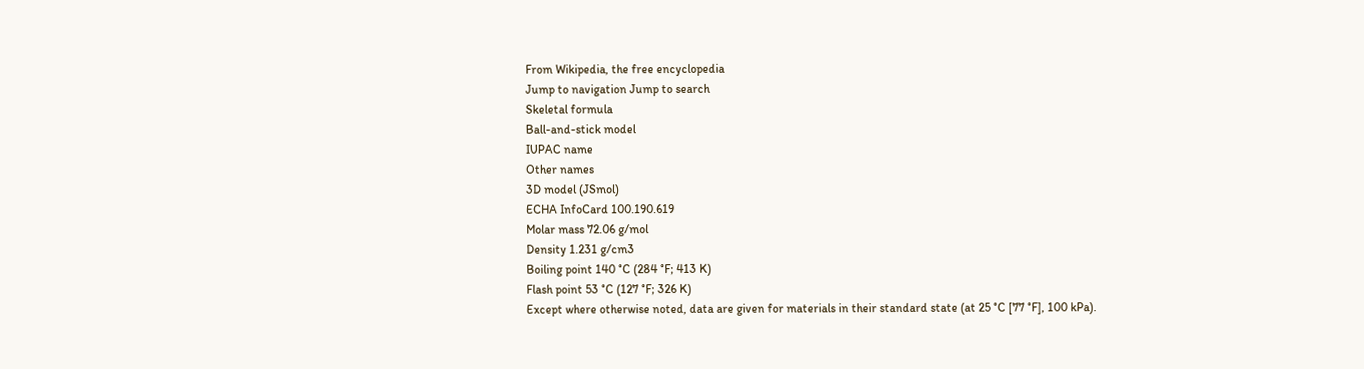From Wikipedia, the free encyclopedia
Jump to navigation Jump to search
Skeletal formula
Ball-and-stick model
IUPAC name
Other names
3D model (JSmol)
ECHA InfoCard 100.190.619
Molar mass 72.06 g/mol
Density 1.231 g/cm3
Boiling point 140 °C (284 °F; 413 K)
Flash point 53 °C (127 °F; 326 K)
Except where otherwise noted, data are given for materials in their standard state (at 25 °C [77 °F], 100 kPa).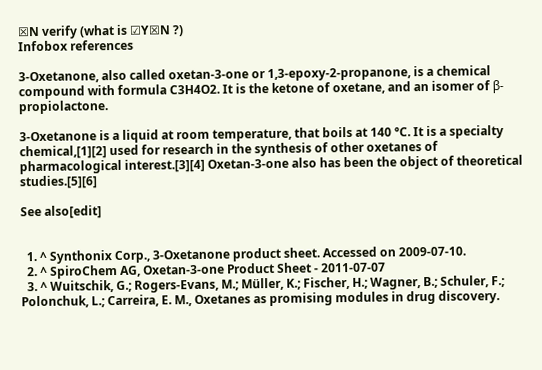☒N verify (what is ☑Y☒N ?)
Infobox references

3-Oxetanone, also called oxetan-3-one or 1,3-epoxy-2-propanone, is a chemical compound with formula C3H4O2. It is the ketone of oxetane, and an isomer of β-propiolactone.

3-Oxetanone is a liquid at room temperature, that boils at 140 °C. It is a specialty chemical,[1][2] used for research in the synthesis of other oxetanes of pharmacological interest.[3][4] Oxetan-3-one also has been the object of theoretical studies.[5][6]

See also[edit]


  1. ^ Synthonix Corp., 3-Oxetanone product sheet. Accessed on 2009-07-10.
  2. ^ SpiroChem AG, Oxetan-3-one Product Sheet - 2011-07-07
  3. ^ Wuitschik, G.; Rogers-Evans, M.; Müller, K.; Fischer, H.; Wagner, B.; Schuler, F.; Polonchuk, L.; Carreira, E. M., Oxetanes as promising modules in drug discovery.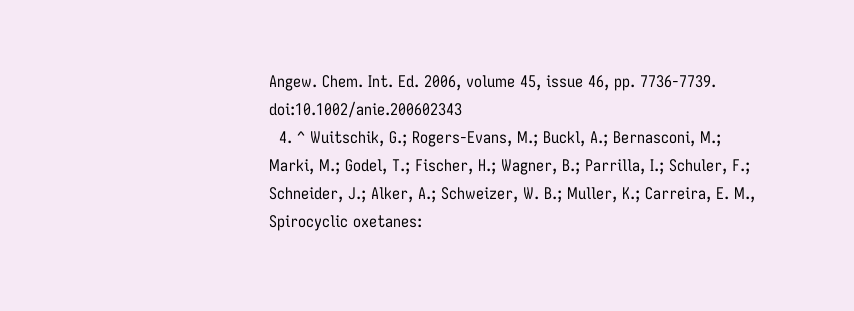Angew. Chem. Int. Ed. 2006, volume 45, issue 46, pp. 7736-7739. doi:10.1002/anie.200602343
  4. ^ Wuitschik, G.; Rogers-Evans, M.; Buckl, A.; Bernasconi, M.; Marki, M.; Godel, T.; Fischer, H.; Wagner, B.; Parrilla, I.; Schuler, F.; Schneider, J.; Alker, A.; Schweizer, W. B.; Muller, K.; Carreira, E. M., Spirocyclic oxetanes: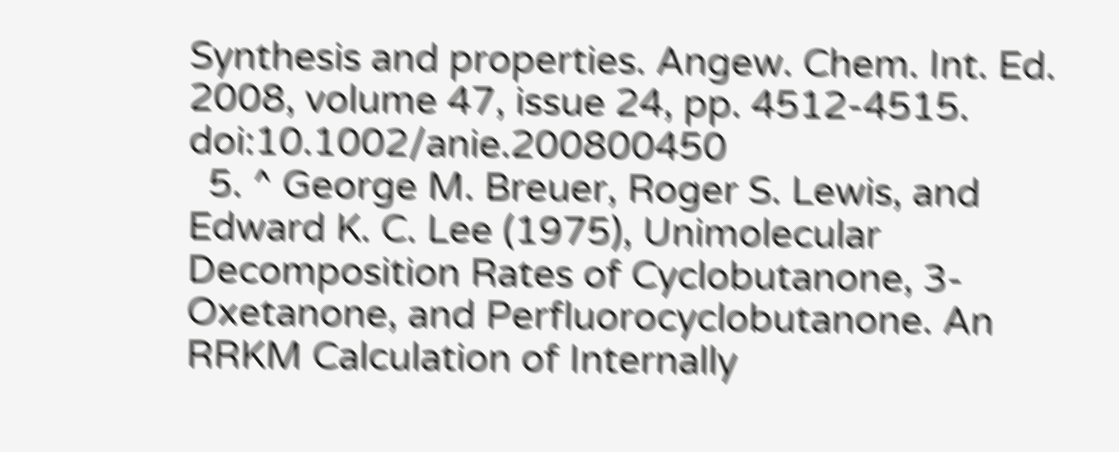Synthesis and properties. Angew. Chem. Int. Ed. 2008, volume 47, issue 24, pp. 4512-4515. doi:10.1002/anie.200800450
  5. ^ George M. Breuer, Roger S. Lewis, and Edward K. C. Lee (1975), Unimolecular Decomposition Rates of Cyclobutanone, 3-Oxetanone, and Perfluorocyclobutanone. An RRKM Calculation of Internally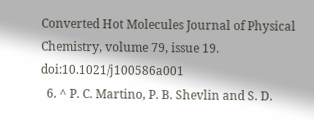Converted Hot Molecules Journal of Physical Chemistry, volume 79, issue 19. doi:10.1021/j100586a001
  6. ^ P. C. Martino, P. B. Shevlin and S. D.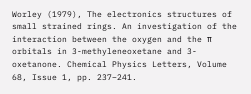Worley (1979), The electronics structures of small strained rings. An investigation of the interaction between the oxygen and the π orbitals in 3-methyleneoxetane and 3-oxetanone. Chemical Physics Letters, Volume 68, Issue 1, pp. 237–241.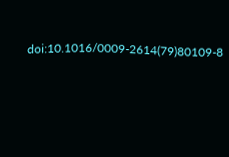doi:10.1016/0009-2614(79)80109-8